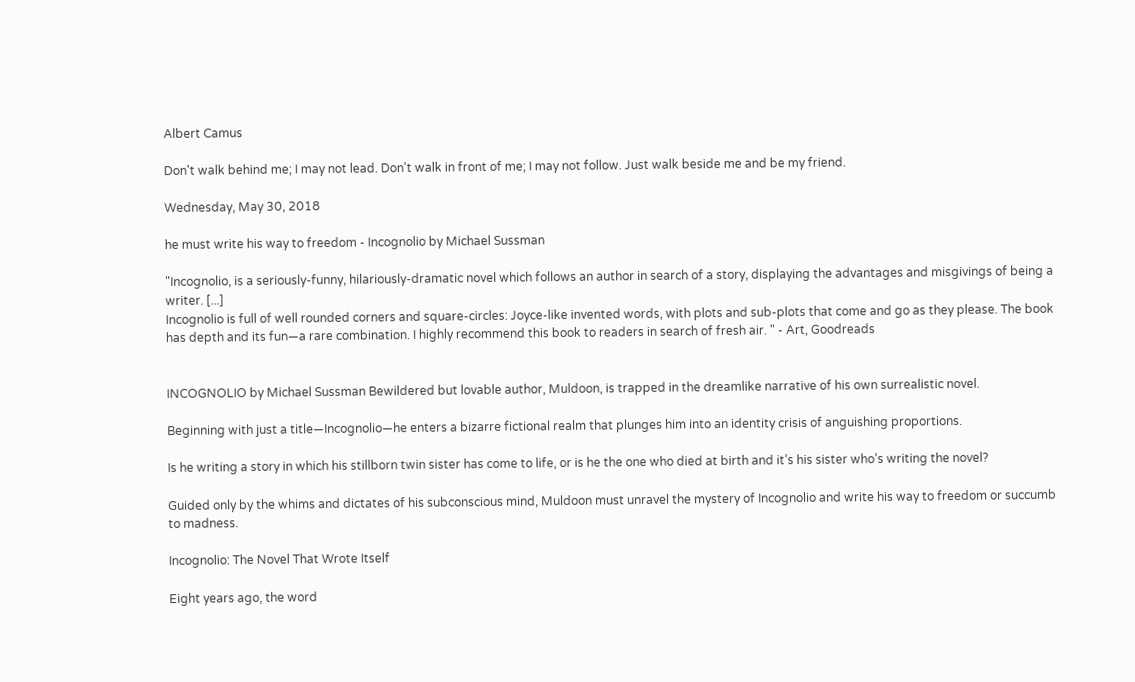Albert Camus

Don't walk behind me; I may not lead. Don't walk in front of me; I may not follow. Just walk beside me and be my friend.

Wednesday, May 30, 2018

he must write his way to freedom - Incognolio by Michael Sussman

"Incognolio, is a seriously-funny, hilariously-dramatic novel which follows an author in search of a story, displaying the advantages and misgivings of being a writer. [...]
Incognolio is full of well rounded corners and square-circles: Joyce-like invented words, with plots and sub-plots that come and go as they please. The book has depth and its fun—a rare combination. I highly recommend this book to readers in search of fresh air. " - Art, Goodreads


INCOGNOLIO by Michael Sussman Bewildered but lovable author, Muldoon, is trapped in the dreamlike narrative of his own surrealistic novel.

Beginning with just a title—Incognolio—he enters a bizarre fictional realm that plunges him into an identity crisis of anguishing proportions.

Is he writing a story in which his stillborn twin sister has come to life, or is he the one who died at birth and it’s his sister who’s writing the novel?

Guided only by the whims and dictates of his subconscious mind, Muldoon must unravel the mystery of Incognolio and write his way to freedom or succumb to madness.

Incognolio: The Novel That Wrote Itself

Eight years ago, the word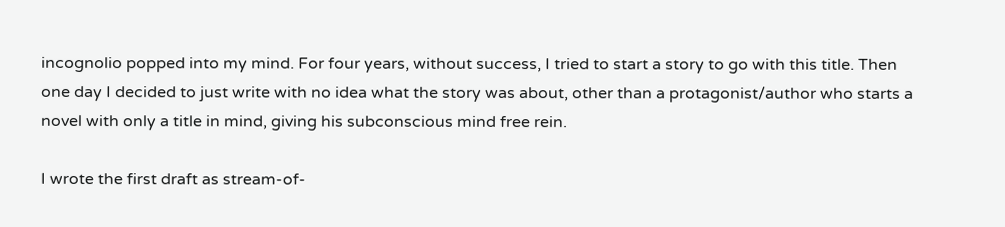incognolio popped into my mind. For four years, without success, I tried to start a story to go with this title. Then one day I decided to just write with no idea what the story was about, other than a protagonist/author who starts a novel with only a title in mind, giving his subconscious mind free rein.

I wrote the first draft as stream-of-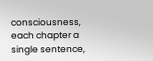consciousness, each chapter a single sentence,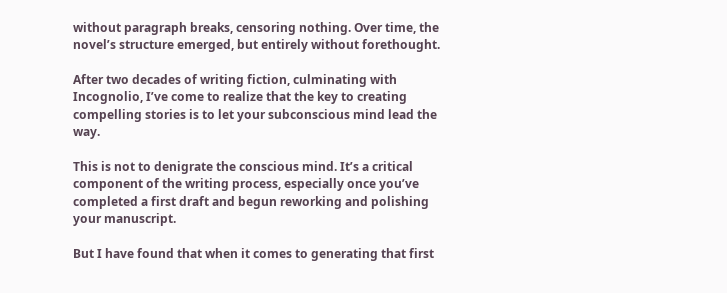without paragraph breaks, censoring nothing. Over time, the novel’s structure emerged, but entirely without forethought.

After two decades of writing fiction, culminating with Incognolio, I’ve come to realize that the key to creating compelling stories is to let your subconscious mind lead the way.

This is not to denigrate the conscious mind. It’s a critical component of the writing process, especially once you’ve completed a first draft and begun reworking and polishing your manuscript.

But I have found that when it comes to generating that first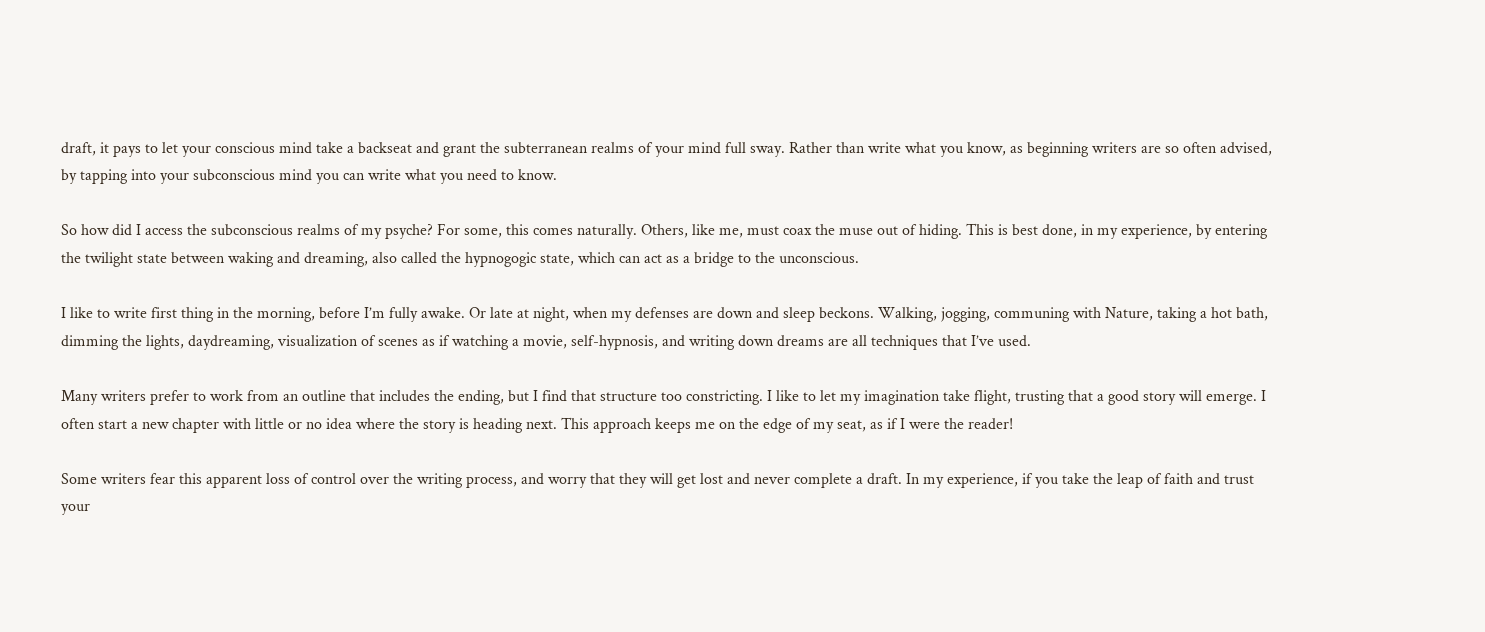draft, it pays to let your conscious mind take a backseat and grant the subterranean realms of your mind full sway. Rather than write what you know, as beginning writers are so often advised, by tapping into your subconscious mind you can write what you need to know.

So how did I access the subconscious realms of my psyche? For some, this comes naturally. Others, like me, must coax the muse out of hiding. This is best done, in my experience, by entering the twilight state between waking and dreaming, also called the hypnogogic state, which can act as a bridge to the unconscious.

I like to write first thing in the morning, before I’m fully awake. Or late at night, when my defenses are down and sleep beckons. Walking, jogging, communing with Nature, taking a hot bath, dimming the lights, daydreaming, visualization of scenes as if watching a movie, self-hypnosis, and writing down dreams are all techniques that I’ve used.

Many writers prefer to work from an outline that includes the ending, but I find that structure too constricting. I like to let my imagination take flight, trusting that a good story will emerge. I often start a new chapter with little or no idea where the story is heading next. This approach keeps me on the edge of my seat, as if I were the reader!

Some writers fear this apparent loss of control over the writing process, and worry that they will get lost and never complete a draft. In my experience, if you take the leap of faith and trust your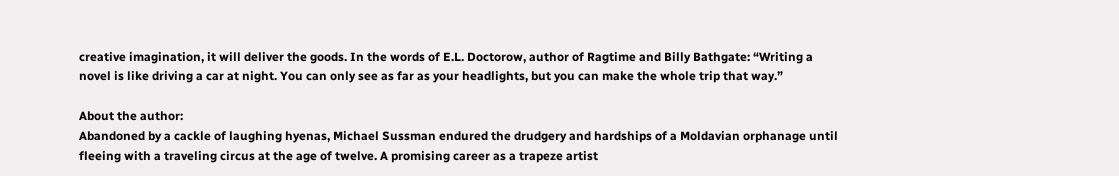creative imagination, it will deliver the goods. In the words of E.L. Doctorow, author of Ragtime and Billy Bathgate: “Writing a novel is like driving a car at night. You can only see as far as your headlights, but you can make the whole trip that way.”

About the author:
Abandoned by a cackle of laughing hyenas, Michael Sussman endured the drudgery and hardships of a Moldavian orphanage until fleeing with a traveling circus at the age of twelve. A promising career as a trapeze artist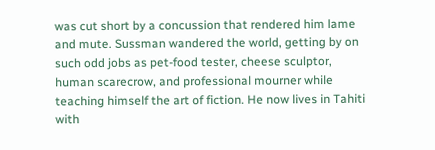was cut short by a concussion that rendered him lame and mute. Sussman wandered the world, getting by on such odd jobs as pet-food tester, cheese sculptor, human scarecrow, and professional mourner while teaching himself the art of fiction. He now lives in Tahiti with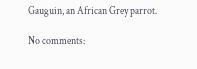Gauguin, an African Grey parrot.

No comments: